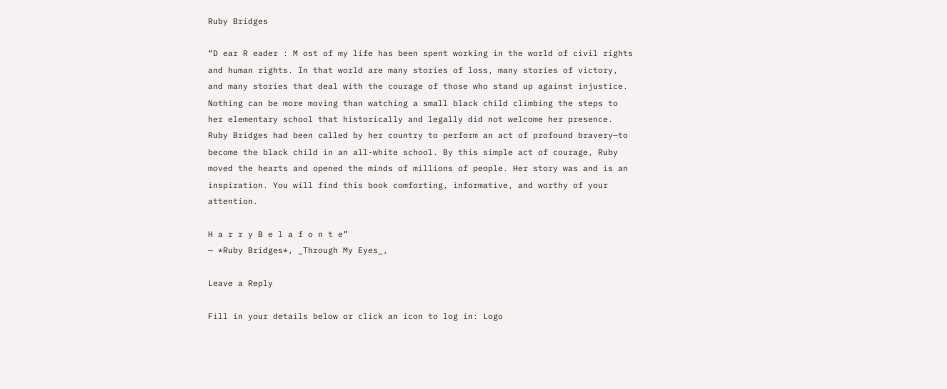Ruby Bridges

“D ear R eader : M ost of my life has been spent working in the world of civil rights and human rights. In that world are many stories of loss, many stories of victory, and many stories that deal with the courage of those who stand up against injustice. Nothing can be more moving than watching a small black child climbing the steps to her elementary school that historically and legally did not welcome her presence. Ruby Bridges had been called by her country to perform an act of profound bravery—to become the black child in an all-white school. By this simple act of courage, Ruby moved the hearts and opened the minds of millions of people. Her story was and is an inspiration. You will find this book comforting, informative, and worthy of your attention.

H a r r y B e l a f o n t e”
— *Ruby Bridges*, _Through My Eyes_,

Leave a Reply

Fill in your details below or click an icon to log in: Logo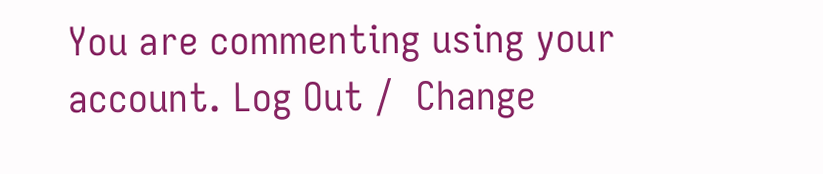You are commenting using your account. Log Out /  Change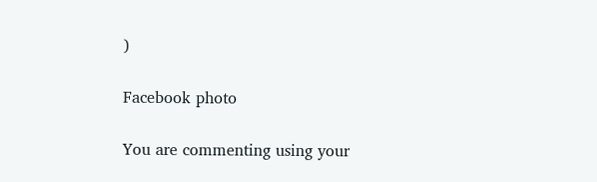)

Facebook photo

You are commenting using your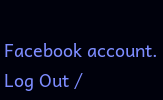Facebook account. Log Out /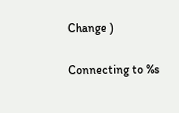Change )

Connecting to %s